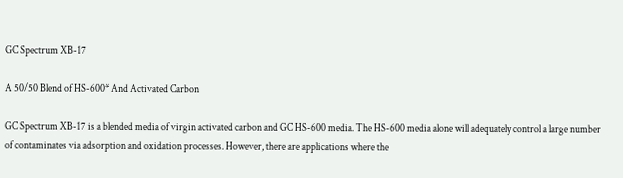GC Spectrum XB-17

A 50/50 Blend of HS-600* And Activated Carbon

GC Spectrum XB-17 is a blended media of virgin activated carbon and GC HS-600 media. The HS-600 media alone will adequately control a large number of contaminates via adsorption and oxidation processes. However, there are applications where the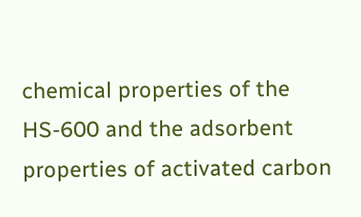chemical properties of the HS-600 and the adsorbent properties of activated carbon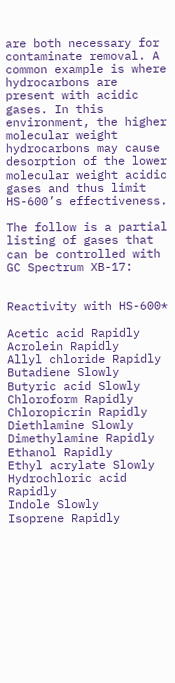are both necessary for contaminate removal. A common example is where hydrocarbons are present with acidic gases. In this environment, the higher molecular weight hydrocarbons may cause desorption of the lower molecular weight acidic gases and thus limit HS-600’s effectiveness.

The follow is a partial listing of gases that can be controlled with GC Spectrum XB-17:


Reactivity with HS-600*

Acetic acid Rapidly
Acrolein Rapidly
Allyl chloride Rapidly
Butadiene Slowly
Butyric acid Slowly
Chloroform Rapidly
Chloropicrin Rapidly
Diethlamine Slowly
Dimethylamine Rapidly
Ethanol Rapidly
Ethyl acrylate Slowly
Hydrochloric acid Rapidly
Indole Slowly
Isoprene Rapidly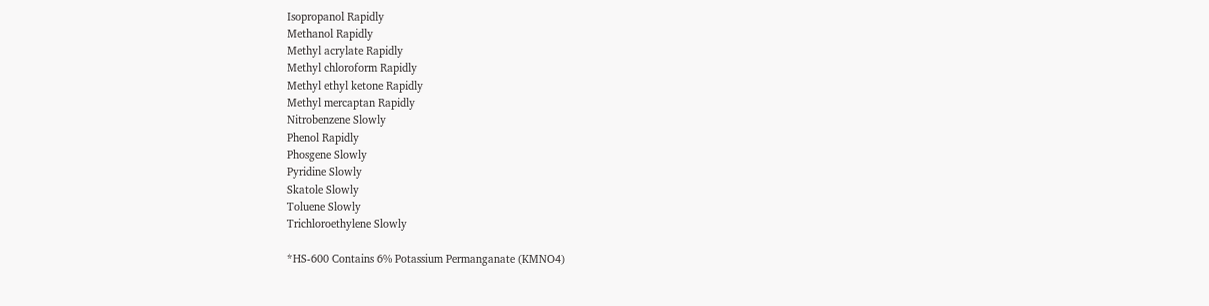Isopropanol Rapidly
Methanol Rapidly
Methyl acrylate Rapidly
Methyl chloroform Rapidly
Methyl ethyl ketone Rapidly
Methyl mercaptan Rapidly
Nitrobenzene Slowly
Phenol Rapidly
Phosgene Slowly
Pyridine Slowly
Skatole Slowly
Toluene Slowly
Trichloroethylene Slowly

*HS-600 Contains 6% Potassium Permanganate (KMNO4)